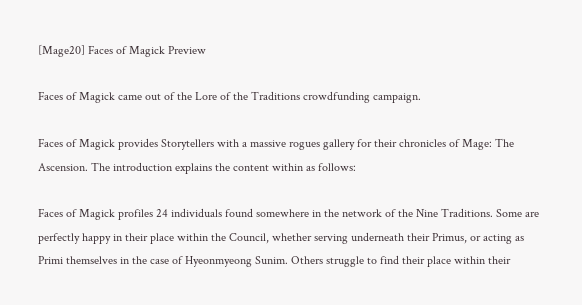[Mage20] Faces of Magick Preview

Faces of Magick came out of the Lore of the Traditions crowdfunding campaign.

Faces of Magick provides Storytellers with a massive rogues gallery for their chronicles of Mage: The Ascension. The introduction explains the content within as follows:

Faces of Magick profiles 24 individuals found somewhere in the network of the Nine Traditions. Some are perfectly happy in their place within the Council, whether serving underneath their Primus, or acting as Primi themselves in the case of Hyeonmyeong Sunim. Others struggle to find their place within their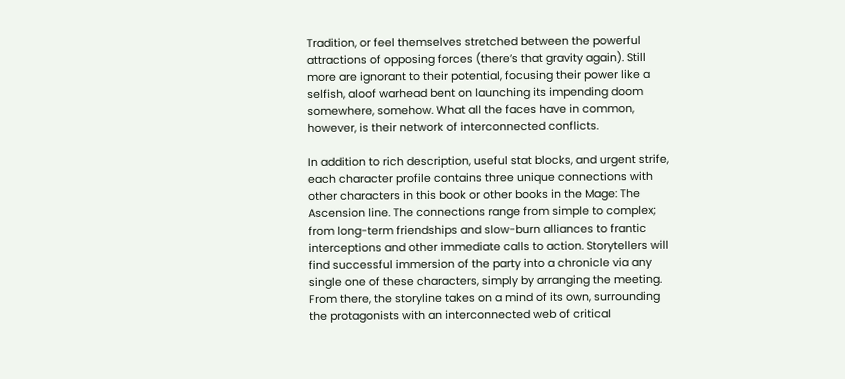Tradition, or feel themselves stretched between the powerful attractions of opposing forces (there’s that gravity again). Still more are ignorant to their potential, focusing their power like a selfish, aloof warhead bent on launching its impending doom somewhere, somehow. What all the faces have in common, however, is their network of interconnected conflicts.

In addition to rich description, useful stat blocks, and urgent strife, each character profile contains three unique connections with other characters in this book or other books in the Mage: The Ascension line. The connections range from simple to complex; from long-term friendships and slow-burn alliances to frantic interceptions and other immediate calls to action. Storytellers will find successful immersion of the party into a chronicle via any single one of these characters, simply by arranging the meeting. From there, the storyline takes on a mind of its own, surrounding the protagonists with an interconnected web of critical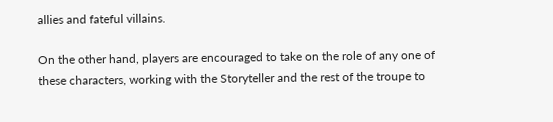allies and fateful villains.

On the other hand, players are encouraged to take on the role of any one of these characters, working with the Storyteller and the rest of the troupe to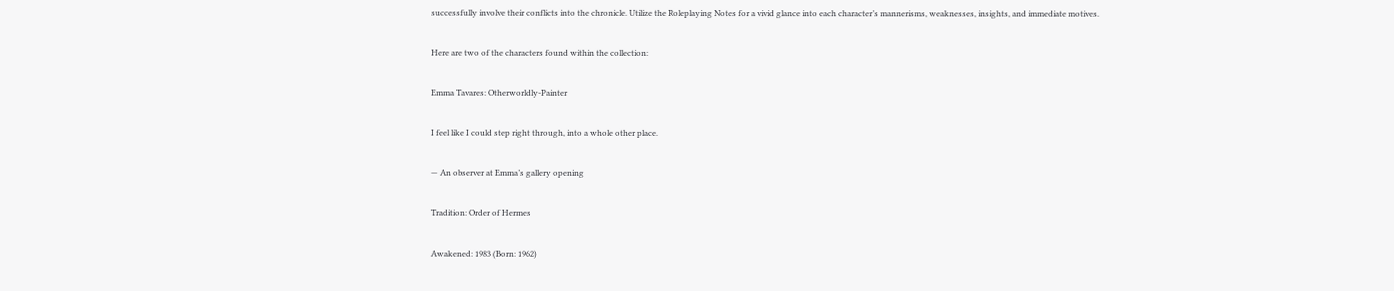successfully involve their conflicts into the chronicle. Utilize the Roleplaying Notes for a vivid glance into each character’s mannerisms, weaknesses, insights, and immediate motives.

Here are two of the characters found within the collection:

Emma Tavares: Otherworldly-Painter

I feel like I could step right through, into a whole other place.

— An observer at Emma’s gallery opening

Tradition: Order of Hermes

Awakened: 1983 (Born: 1962)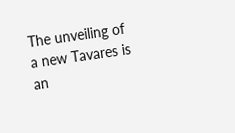The unveiling of a new Tavares is an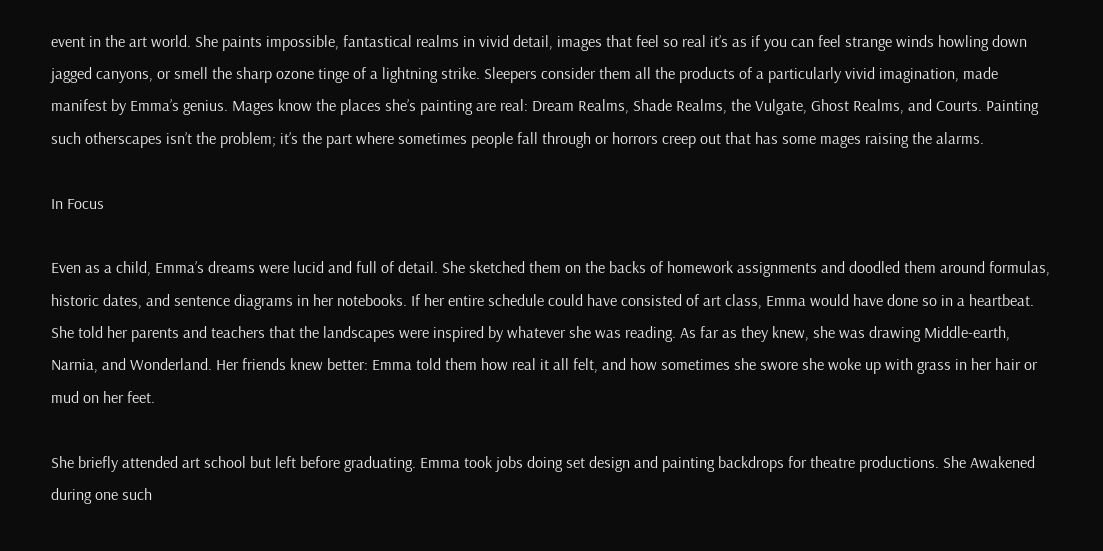event in the art world. She paints impossible, fantastical realms in vivid detail, images that feel so real it’s as if you can feel strange winds howling down jagged canyons, or smell the sharp ozone tinge of a lightning strike. Sleepers consider them all the products of a particularly vivid imagination, made manifest by Emma’s genius. Mages know the places she’s painting are real: Dream Realms, Shade Realms, the Vulgate, Ghost Realms, and Courts. Painting such otherscapes isn’t the problem; it’s the part where sometimes people fall through or horrors creep out that has some mages raising the alarms.

In Focus

Even as a child, Emma’s dreams were lucid and full of detail. She sketched them on the backs of homework assignments and doodled them around formulas, historic dates, and sentence diagrams in her notebooks. If her entire schedule could have consisted of art class, Emma would have done so in a heartbeat. She told her parents and teachers that the landscapes were inspired by whatever she was reading. As far as they knew, she was drawing Middle-earth, Narnia, and Wonderland. Her friends knew better: Emma told them how real it all felt, and how sometimes she swore she woke up with grass in her hair or mud on her feet.

She briefly attended art school but left before graduating. Emma took jobs doing set design and painting backdrops for theatre productions. She Awakened during one such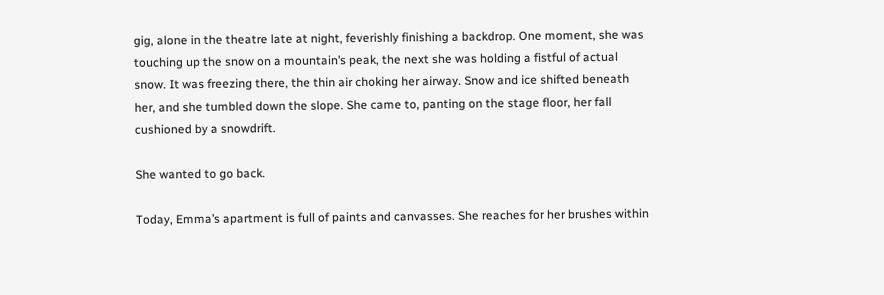gig, alone in the theatre late at night, feverishly finishing a backdrop. One moment, she was touching up the snow on a mountain’s peak, the next she was holding a fistful of actual snow. It was freezing there, the thin air choking her airway. Snow and ice shifted beneath her, and she tumbled down the slope. She came to, panting on the stage floor, her fall cushioned by a snowdrift.

She wanted to go back.

Today, Emma’s apartment is full of paints and canvasses. She reaches for her brushes within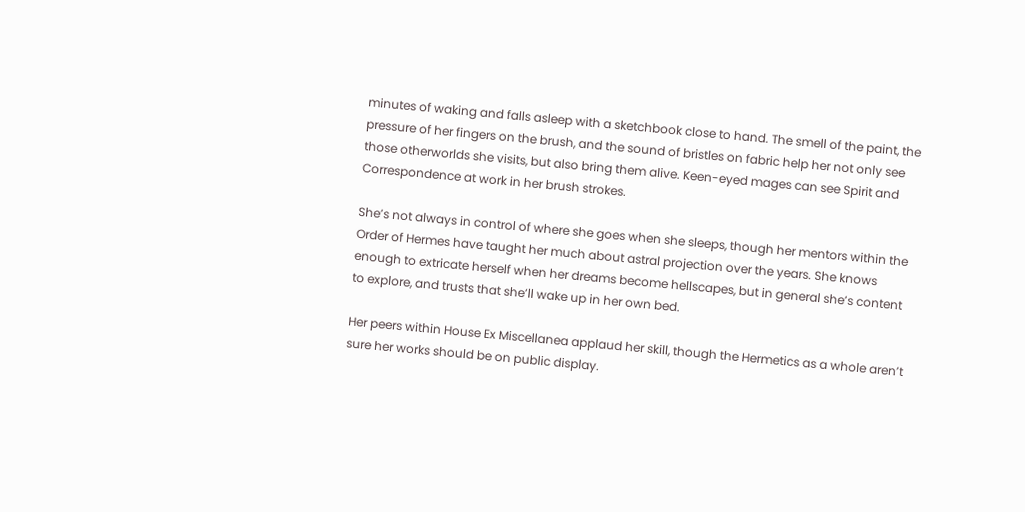minutes of waking and falls asleep with a sketchbook close to hand. The smell of the paint, the pressure of her fingers on the brush, and the sound of bristles on fabric help her not only see those otherworlds she visits, but also bring them alive. Keen-eyed mages can see Spirit and Correspondence at work in her brush strokes.

She’s not always in control of where she goes when she sleeps, though her mentors within the Order of Hermes have taught her much about astral projection over the years. She knows enough to extricate herself when her dreams become hellscapes, but in general she’s content to explore, and trusts that she’ll wake up in her own bed.

Her peers within House Ex Miscellanea applaud her skill, though the Hermetics as a whole aren’t sure her works should be on public display.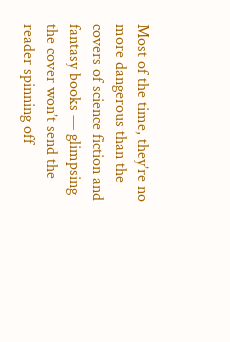Most of the time, they’re no more dangerous than the covers of science fiction and fantasy books — glimpsing the cover won’t send the reader spinning off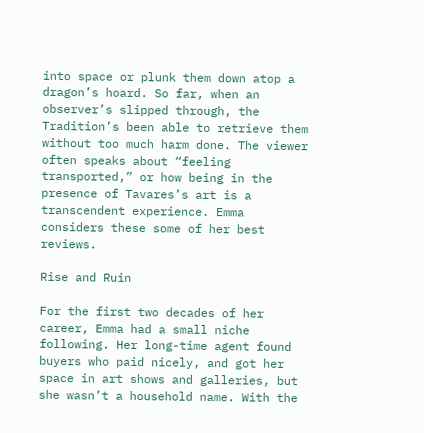into space or plunk them down atop a dragon’s hoard. So far, when an observer’s slipped through, the Tradition’s been able to retrieve them without too much harm done. The viewer often speaks about “feeling transported,” or how being in the presence of Tavares’s art is a transcendent experience. Emma considers these some of her best reviews.

Rise and Ruin

For the first two decades of her career, Emma had a small niche following. Her long-time agent found buyers who paid nicely, and got her space in art shows and galleries, but she wasn’t a household name. With the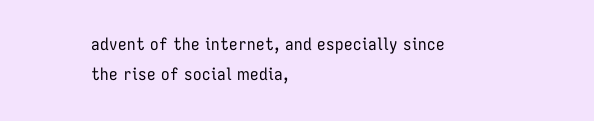advent of the internet, and especially since the rise of social media,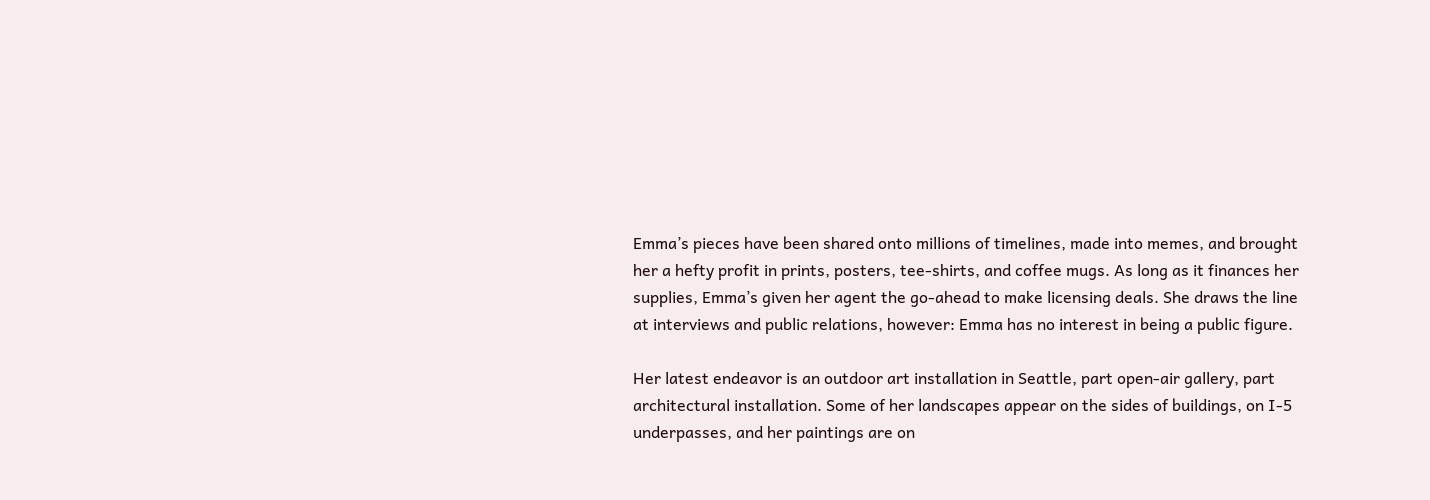Emma’s pieces have been shared onto millions of timelines, made into memes, and brought her a hefty profit in prints, posters, tee-shirts, and coffee mugs. As long as it finances her supplies, Emma’s given her agent the go-ahead to make licensing deals. She draws the line at interviews and public relations, however: Emma has no interest in being a public figure.

Her latest endeavor is an outdoor art installation in Seattle, part open-air gallery, part architectural installation. Some of her landscapes appear on the sides of buildings, on I-5 underpasses, and her paintings are on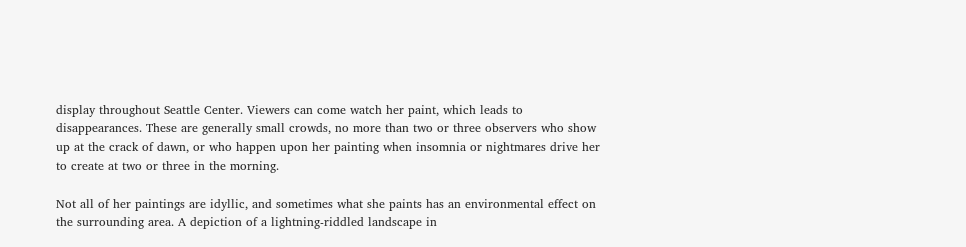display throughout Seattle Center. Viewers can come watch her paint, which leads to disappearances. These are generally small crowds, no more than two or three observers who show up at the crack of dawn, or who happen upon her painting when insomnia or nightmares drive her to create at two or three in the morning.

Not all of her paintings are idyllic, and sometimes what she paints has an environmental effect on the surrounding area. A depiction of a lightning-riddled landscape in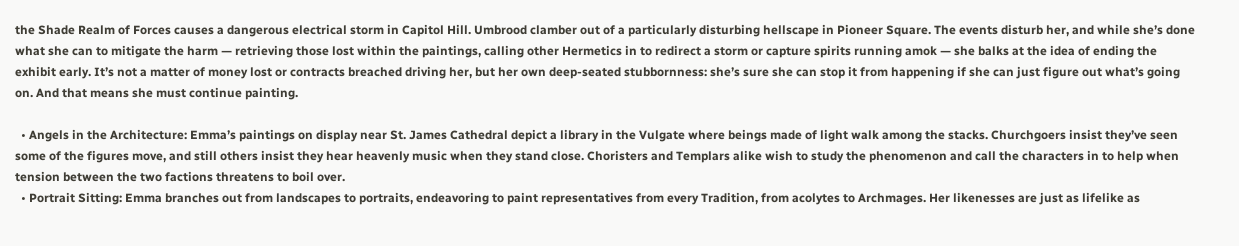the Shade Realm of Forces causes a dangerous electrical storm in Capitol Hill. Umbrood clamber out of a particularly disturbing hellscape in Pioneer Square. The events disturb her, and while she’s done what she can to mitigate the harm — retrieving those lost within the paintings, calling other Hermetics in to redirect a storm or capture spirits running amok — she balks at the idea of ending the exhibit early. It’s not a matter of money lost or contracts breached driving her, but her own deep-seated stubbornness: she’s sure she can stop it from happening if she can just figure out what’s going on. And that means she must continue painting.

  • Angels in the Architecture: Emma’s paintings on display near St. James Cathedral depict a library in the Vulgate where beings made of light walk among the stacks. Churchgoers insist they’ve seen some of the figures move, and still others insist they hear heavenly music when they stand close. Choristers and Templars alike wish to study the phenomenon and call the characters in to help when tension between the two factions threatens to boil over.
  • Portrait Sitting: Emma branches out from landscapes to portraits, endeavoring to paint representatives from every Tradition, from acolytes to Archmages. Her likenesses are just as lifelike as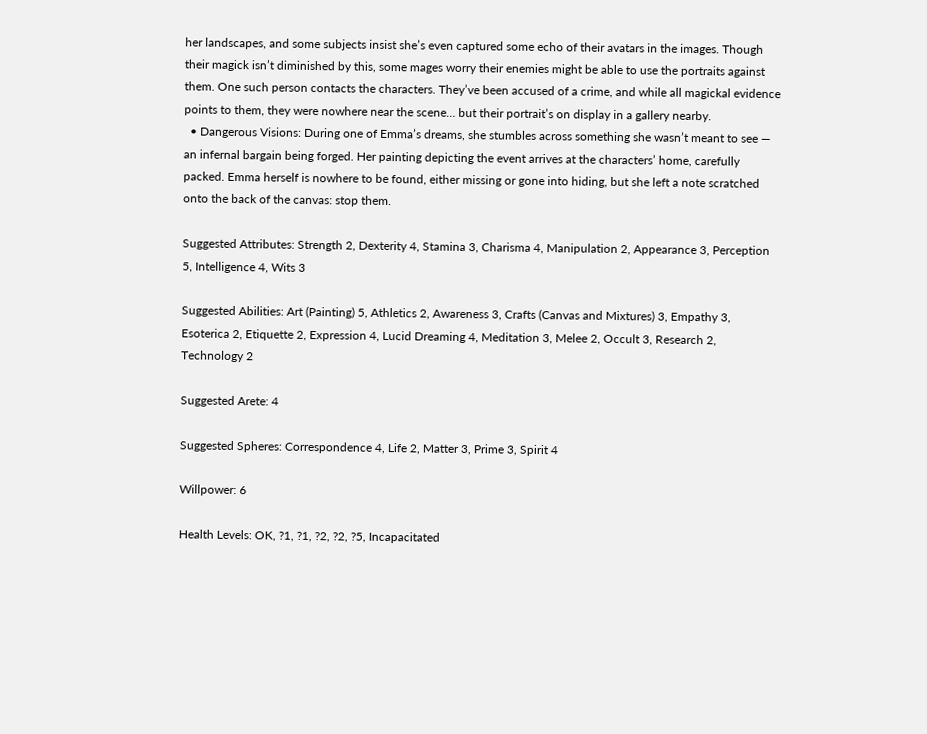her landscapes, and some subjects insist she’s even captured some echo of their avatars in the images. Though their magick isn’t diminished by this, some mages worry their enemies might be able to use the portraits against them. One such person contacts the characters. They’ve been accused of a crime, and while all magickal evidence points to them, they were nowhere near the scene… but their portrait’s on display in a gallery nearby.
  • Dangerous Visions: During one of Emma’s dreams, she stumbles across something she wasn’t meant to see — an infernal bargain being forged. Her painting depicting the event arrives at the characters’ home, carefully packed. Emma herself is nowhere to be found, either missing or gone into hiding, but she left a note scratched onto the back of the canvas: stop them.

Suggested Attributes: Strength 2, Dexterity 4, Stamina 3, Charisma 4, Manipulation 2, Appearance 3, Perception 5, Intelligence 4, Wits 3

Suggested Abilities: Art (Painting) 5, Athletics 2, Awareness 3, Crafts (Canvas and Mixtures) 3, Empathy 3, Esoterica 2, Etiquette 2, Expression 4, Lucid Dreaming 4, Meditation 3, Melee 2, Occult 3, Research 2, Technology 2

Suggested Arete: 4

Suggested Spheres: Correspondence 4, Life 2, Matter 3, Prime 3, Spirit 4

Willpower: 6

Health Levels: OK, ?1, ?1, ?2, ?2, ?5, Incapacitated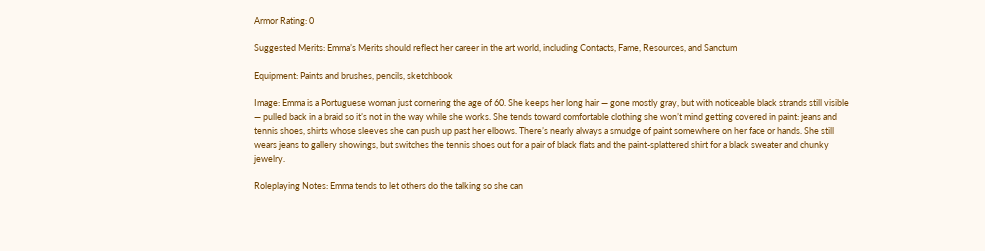Armor Rating: 0

Suggested Merits: Emma’s Merits should reflect her career in the art world, including Contacts, Fame, Resources, and Sanctum

Equipment: Paints and brushes, pencils, sketchbook

Image: Emma is a Portuguese woman just cornering the age of 60. She keeps her long hair — gone mostly gray, but with noticeable black strands still visible — pulled back in a braid so it’s not in the way while she works. She tends toward comfortable clothing she won’t mind getting covered in paint: jeans and tennis shoes, shirts whose sleeves she can push up past her elbows. There’s nearly always a smudge of paint somewhere on her face or hands. She still wears jeans to gallery showings, but switches the tennis shoes out for a pair of black flats and the paint-splattered shirt for a black sweater and chunky jewelry.

Roleplaying Notes: Emma tends to let others do the talking so she can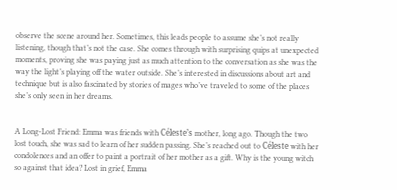observe the scene around her. Sometimes, this leads people to assume she’s not really listening, though that’s not the case. She comes through with surprising quips at unexpected moments, proving she was paying just as much attention to the conversation as she was the way the light’s playing off the water outside. She’s interested in discussions about art and technique but is also fascinated by stories of mages who’ve traveled to some of the places she’s only seen in her dreams.


A Long-Lost Friend: Emma was friends with Céleste’s mother, long ago. Though the two lost touch, she was sad to learn of her sudden passing. She’s reached out to Céleste with her condolences and an offer to paint a portrait of her mother as a gift. Why is the young witch so against that idea? Lost in grief, Emma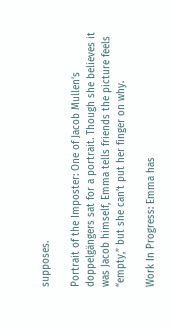supposes.

Portrait of the Imposter: One of Jacob Mullen’s doppelgängers sat for a portrait. Though she believes it was Jacob himself, Emma tells friends the picture feels “empty,” but she can’t put her finger on why.

Work In Progress: Emma has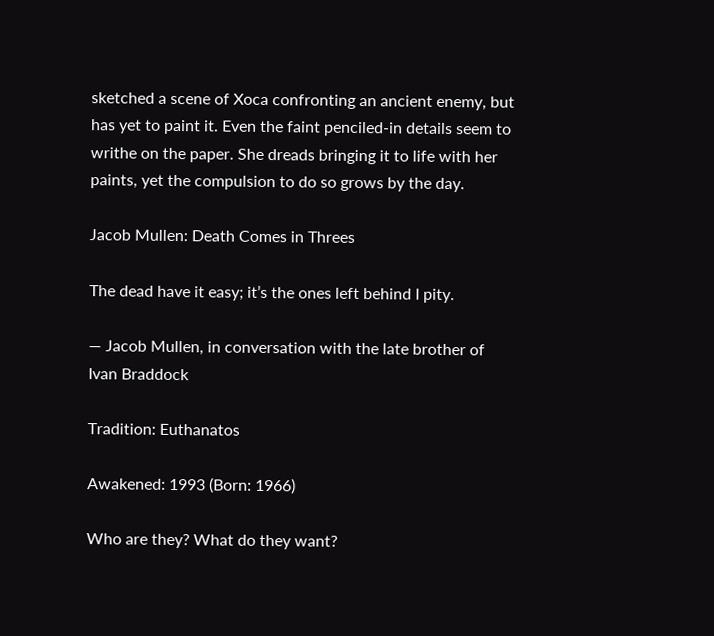sketched a scene of Xoca confronting an ancient enemy, but has yet to paint it. Even the faint penciled-in details seem to writhe on the paper. She dreads bringing it to life with her paints, yet the compulsion to do so grows by the day.

Jacob Mullen: Death Comes in Threes

The dead have it easy; it’s the ones left behind I pity.

— Jacob Mullen, in conversation with the late brother of Ivan Braddock

Tradition: Euthanatos

Awakened: 1993 (Born: 1966)

Who are they? What do they want?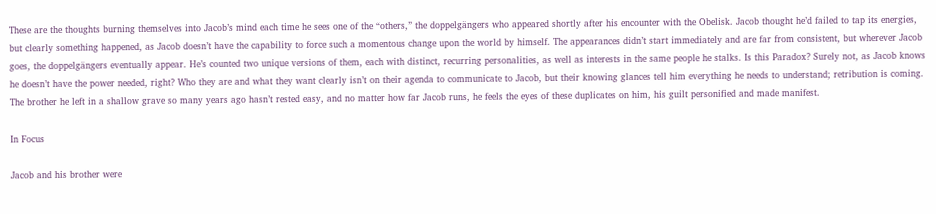These are the thoughts burning themselves into Jacob’s mind each time he sees one of the “others,” the doppelgängers who appeared shortly after his encounter with the Obelisk. Jacob thought he’d failed to tap its energies, but clearly something happened, as Jacob doesn’t have the capability to force such a momentous change upon the world by himself. The appearances didn’t start immediately and are far from consistent, but wherever Jacob goes, the doppelgängers eventually appear. He’s counted two unique versions of them, each with distinct, recurring personalities, as well as interests in the same people he stalks. Is this Paradox? Surely not, as Jacob knows he doesn’t have the power needed, right? Who they are and what they want clearly isn’t on their agenda to communicate to Jacob, but their knowing glances tell him everything he needs to understand; retribution is coming. The brother he left in a shallow grave so many years ago hasn’t rested easy, and no matter how far Jacob runs, he feels the eyes of these duplicates on him, his guilt personified and made manifest.

In Focus

Jacob and his brother were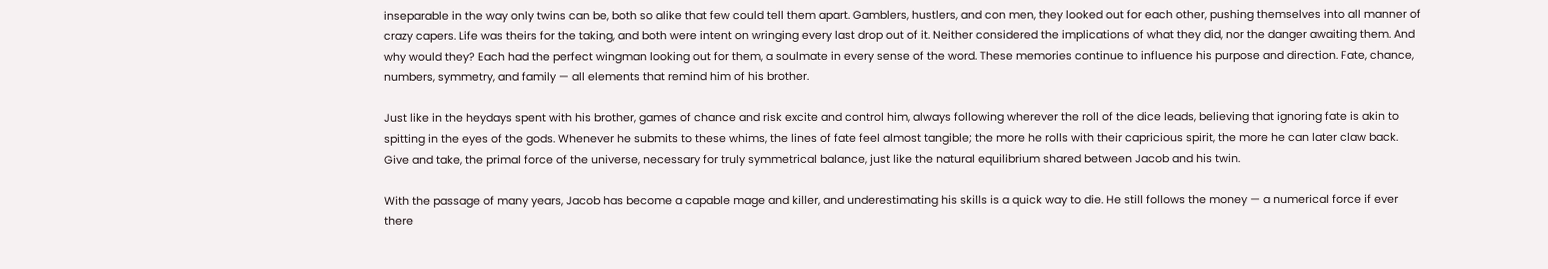inseparable in the way only twins can be, both so alike that few could tell them apart. Gamblers, hustlers, and con men, they looked out for each other, pushing themselves into all manner of crazy capers. Life was theirs for the taking, and both were intent on wringing every last drop out of it. Neither considered the implications of what they did, nor the danger awaiting them. And why would they? Each had the perfect wingman looking out for them, a soulmate in every sense of the word. These memories continue to influence his purpose and direction. Fate, chance, numbers, symmetry, and family — all elements that remind him of his brother.

Just like in the heydays spent with his brother, games of chance and risk excite and control him, always following wherever the roll of the dice leads, believing that ignoring fate is akin to spitting in the eyes of the gods. Whenever he submits to these whims, the lines of fate feel almost tangible; the more he rolls with their capricious spirit, the more he can later claw back. Give and take, the primal force of the universe, necessary for truly symmetrical balance, just like the natural equilibrium shared between Jacob and his twin.

With the passage of many years, Jacob has become a capable mage and killer, and underestimating his skills is a quick way to die. He still follows the money — a numerical force if ever there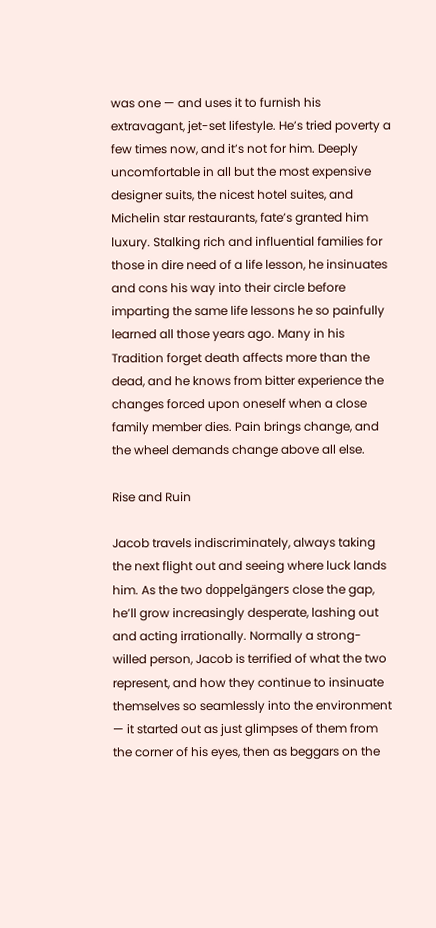was one — and uses it to furnish his extravagant, jet-set lifestyle. He’s tried poverty a few times now, and it’s not for him. Deeply uncomfortable in all but the most expensive designer suits, the nicest hotel suites, and Michelin star restaurants, fate’s granted him luxury. Stalking rich and influential families for those in dire need of a life lesson, he insinuates and cons his way into their circle before imparting the same life lessons he so painfully learned all those years ago. Many in his Tradition forget death affects more than the dead, and he knows from bitter experience the changes forced upon oneself when a close family member dies. Pain brings change, and the wheel demands change above all else.

Rise and Ruin

Jacob travels indiscriminately, always taking the next flight out and seeing where luck lands him. As the two doppelgängers close the gap, he’ll grow increasingly desperate, lashing out and acting irrationally. Normally a strong-willed person, Jacob is terrified of what the two represent, and how they continue to insinuate themselves so seamlessly into the environment — it started out as just glimpses of them from the corner of his eyes, then as beggars on the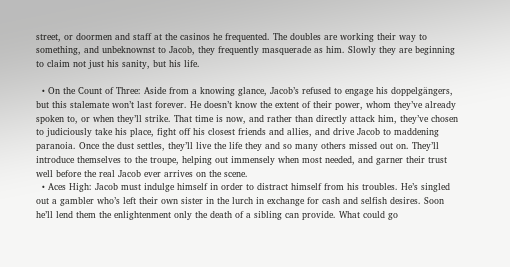street, or doormen and staff at the casinos he frequented. The doubles are working their way to something, and unbeknownst to Jacob, they frequently masquerade as him. Slowly they are beginning to claim not just his sanity, but his life.

  • On the Count of Three: Aside from a knowing glance, Jacob’s refused to engage his doppelgängers, but this stalemate won’t last forever. He doesn’t know the extent of their power, whom they’ve already spoken to, or when they’ll strike. That time is now, and rather than directly attack him, they’ve chosen to judiciously take his place, fight off his closest friends and allies, and drive Jacob to maddening paranoia. Once the dust settles, they’ll live the life they and so many others missed out on. They’ll introduce themselves to the troupe, helping out immensely when most needed, and garner their trust well before the real Jacob ever arrives on the scene.
  • Aces High: Jacob must indulge himself in order to distract himself from his troubles. He’s singled out a gambler who’s left their own sister in the lurch in exchange for cash and selfish desires. Soon he’ll lend them the enlightenment only the death of a sibling can provide. What could go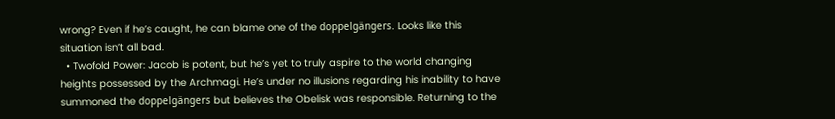wrong? Even if he’s caught, he can blame one of the doppelgängers. Looks like this situation isn’t all bad.
  • Twofold Power: Jacob is potent, but he’s yet to truly aspire to the world changing heights possessed by the Archmagi. He’s under no illusions regarding his inability to have summoned the doppelgängers but believes the Obelisk was responsible. Returning to the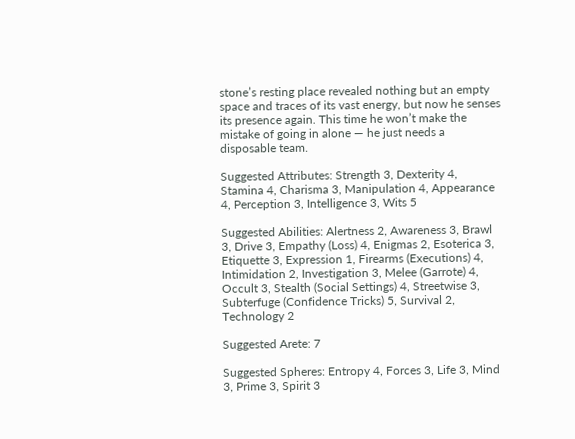stone’s resting place revealed nothing but an empty space and traces of its vast energy, but now he senses its presence again. This time he won’t make the mistake of going in alone — he just needs a disposable team.

Suggested Attributes: Strength 3, Dexterity 4, Stamina 4, Charisma 3, Manipulation 4, Appearance 4, Perception 3, Intelligence 3, Wits 5

Suggested Abilities: Alertness 2, Awareness 3, Brawl 3, Drive 3, Empathy (Loss) 4, Enigmas 2, Esoterica 3, Etiquette 3, Expression 1, Firearms (Executions) 4, Intimidation 2, Investigation 3, Melee (Garrote) 4, Occult 3, Stealth (Social Settings) 4, Streetwise 3, Subterfuge (Confidence Tricks) 5, Survival 2, Technology 2

Suggested Arete: 7

Suggested Spheres: Entropy 4, Forces 3, Life 3, Mind 3, Prime 3, Spirit 3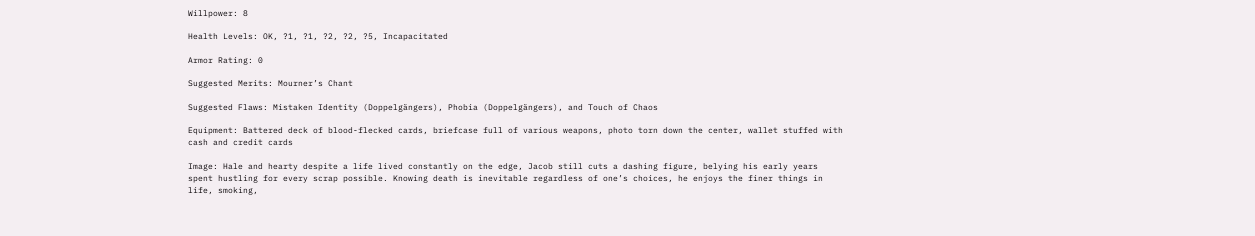Willpower: 8

Health Levels: OK, ?1, ?1, ?2, ?2, ?5, Incapacitated

Armor Rating: 0

Suggested Merits: Mourner’s Chant

Suggested Flaws: Mistaken Identity (Doppelgängers), Phobia (Doppelgängers), and Touch of Chaos

Equipment: Battered deck of blood-flecked cards, briefcase full of various weapons, photo torn down the center, wallet stuffed with cash and credit cards

Image: Hale and hearty despite a life lived constantly on the edge, Jacob still cuts a dashing figure, belying his early years spent hustling for every scrap possible. Knowing death is inevitable regardless of one’s choices, he enjoys the finer things in life, smoking,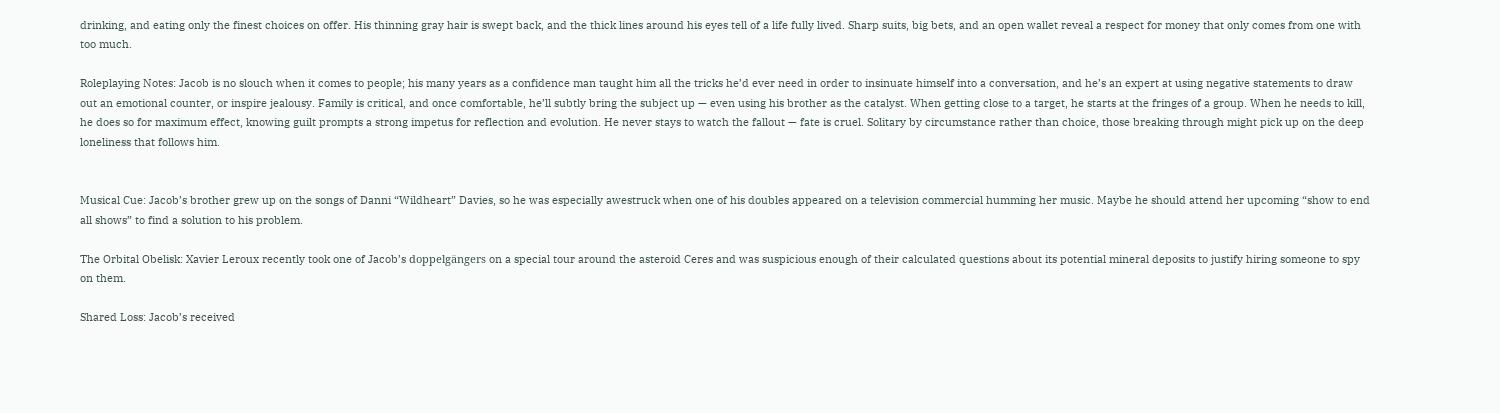drinking, and eating only the finest choices on offer. His thinning gray hair is swept back, and the thick lines around his eyes tell of a life fully lived. Sharp suits, big bets, and an open wallet reveal a respect for money that only comes from one with too much.

Roleplaying Notes: Jacob is no slouch when it comes to people; his many years as a confidence man taught him all the tricks he’d ever need in order to insinuate himself into a conversation, and he’s an expert at using negative statements to draw out an emotional counter, or inspire jealousy. Family is critical, and once comfortable, he’ll subtly bring the subject up — even using his brother as the catalyst. When getting close to a target, he starts at the fringes of a group. When he needs to kill, he does so for maximum effect, knowing guilt prompts a strong impetus for reflection and evolution. He never stays to watch the fallout — fate is cruel. Solitary by circumstance rather than choice, those breaking through might pick up on the deep loneliness that follows him.


Musical Cue: Jacob’s brother grew up on the songs of Danni “Wildheart” Davies, so he was especially awestruck when one of his doubles appeared on a television commercial humming her music. Maybe he should attend her upcoming “show to end all shows” to find a solution to his problem.

The Orbital Obelisk: Xavier Leroux recently took one of Jacob’s doppelgängers on a special tour around the asteroid Ceres and was suspicious enough of their calculated questions about its potential mineral deposits to justify hiring someone to spy on them.

Shared Loss: Jacob’s received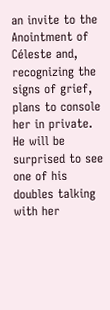an invite to the Anointment of Céleste and, recognizing the signs of grief, plans to console her in private. He will be surprised to see one of his doubles talking with her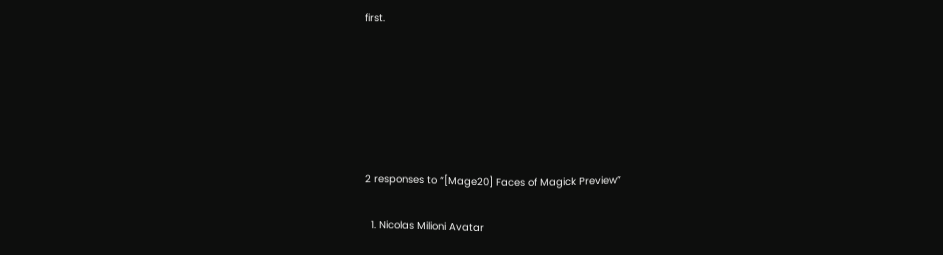first.






2 responses to “[Mage20] Faces of Magick Preview”

  1. Nicolas Milioni Avatar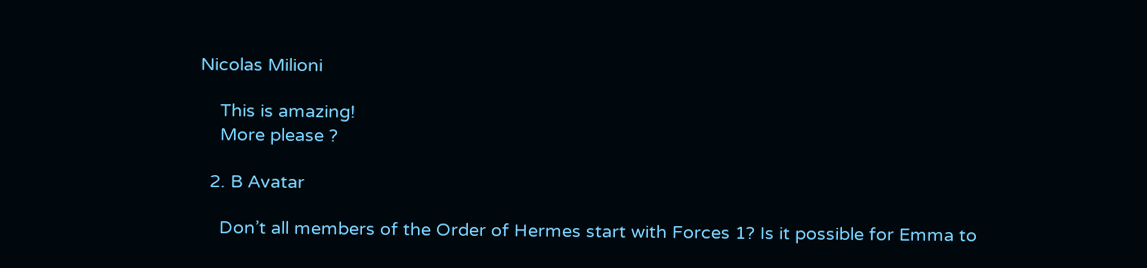Nicolas Milioni

    This is amazing!
    More please ?

  2. B Avatar

    Don’t all members of the Order of Hermes start with Forces 1? Is it possible for Emma to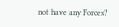not have any Forces?